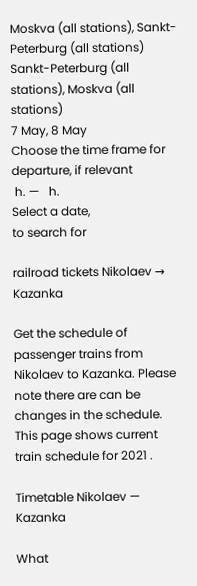Moskva (all stations), Sankt-Peterburg (all stations)
Sankt-Peterburg (all stations), Moskva (all stations)
7 May, 8 May
Choose the time frame for departure, if relevant
 h. —   h.
Select a date,
to search for

railroad tickets Nikolaev → Kazanka

Get the schedule of passenger trains from Nikolaev to Kazanka. Please note there are can be changes in the schedule. This page shows current train schedule for 2021 .

Timetable Nikolaev — Kazanka

What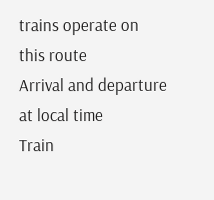trains operate on this route
Arrival and departure at local time
Train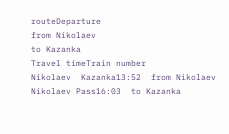routeDeparture
from Nikolaev
to Kazanka
Travel timeTrain number
Nikolaev  Kazanka13:52  from Nikolaev Nikolaev Pass16:03  to Kazanka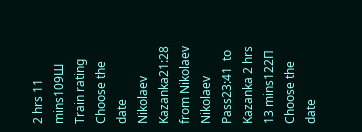2 hrs 11 mins109Ш
Train rating
Choose the date
Nikolaev  Kazanka21:28  from Nikolaev Nikolaev Pass23:41  to Kazanka 2 hrs 13 mins122П
Choose the date